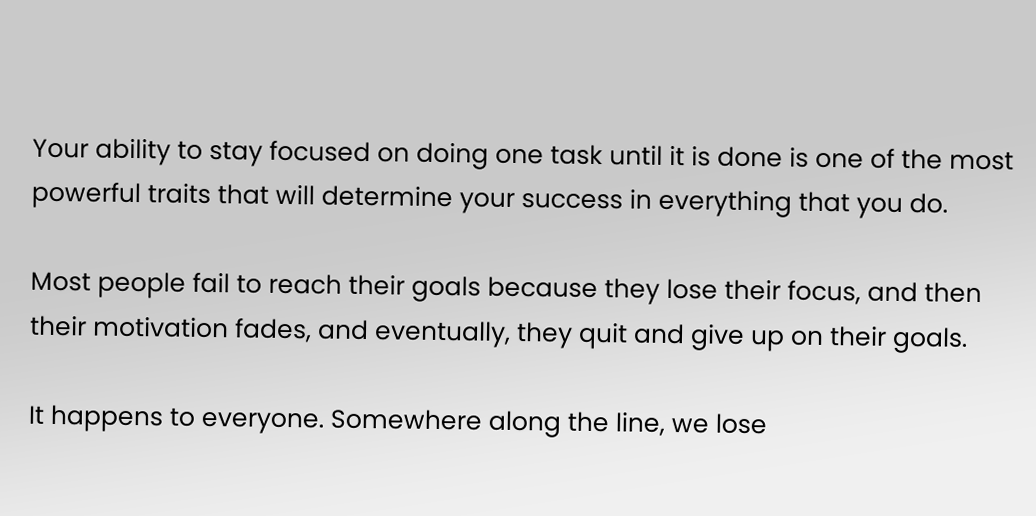Your ability to stay focused on doing one task until it is done is one of the most powerful traits that will determine your success in everything that you do.

Most people fail to reach their goals because they lose their focus, and then their motivation fades, and eventually, they quit and give up on their goals.

It happens to everyone. Somewhere along the line, we lose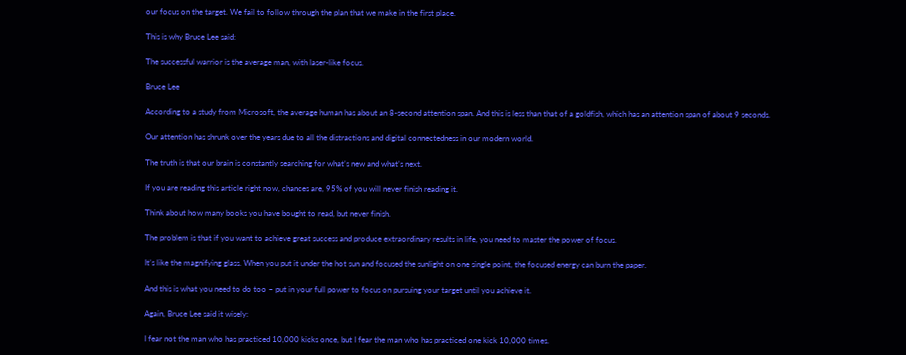our focus on the target. We fail to follow through the plan that we make in the first place.

This is why Bruce Lee said:

The successful warrior is the average man, with laser-like focus.

Bruce Lee

According to a study from Microsoft, the average human has about an 8-second attention span. And this is less than that of a goldfish, which has an attention span of about 9 seconds.

Our attention has shrunk over the years due to all the distractions and digital connectedness in our modern world.

The truth is that our brain is constantly searching for what’s new and what’s next.

If you are reading this article right now, chances are, 95% of you will never finish reading it.

Think about how many books you have bought to read, but never finish.

The problem is that if you want to achieve great success and produce extraordinary results in life, you need to master the power of focus.

It’s like the magnifying glass. When you put it under the hot sun and focused the sunlight on one single point, the focused energy can burn the paper.

And this is what you need to do too – put in your full power to focus on pursuing your target until you achieve it.

Again, Bruce Lee said it wisely:

I fear not the man who has practiced 10,000 kicks once, but I fear the man who has practiced one kick 10,000 times.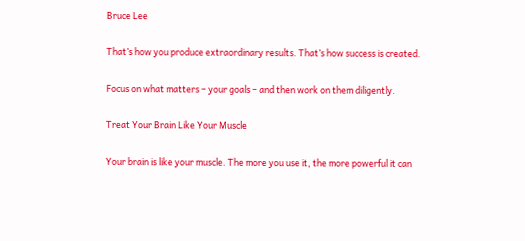Bruce Lee

That’s how you produce extraordinary results. That’s how success is created.

Focus on what matters – your goals – and then work on them diligently.

Treat Your Brain Like Your Muscle

Your brain is like your muscle. The more you use it, the more powerful it can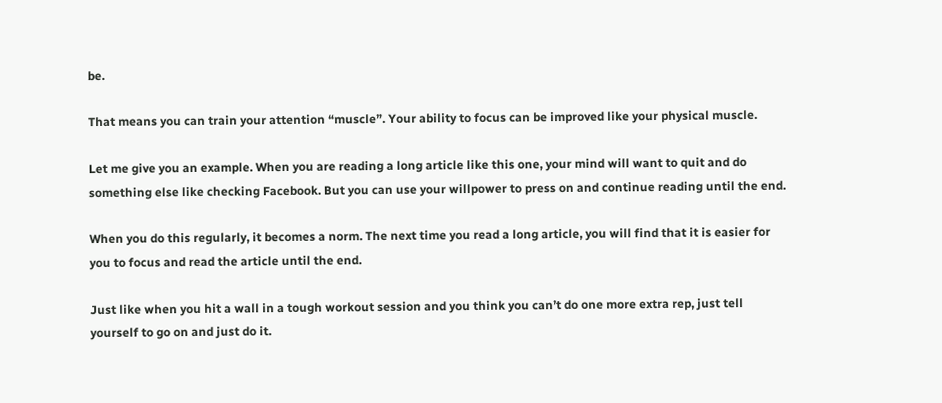be.

That means you can train your attention “muscle”. Your ability to focus can be improved like your physical muscle.

Let me give you an example. When you are reading a long article like this one, your mind will want to quit and do something else like checking Facebook. But you can use your willpower to press on and continue reading until the end.

When you do this regularly, it becomes a norm. The next time you read a long article, you will find that it is easier for you to focus and read the article until the end.

Just like when you hit a wall in a tough workout session and you think you can’t do one more extra rep, just tell yourself to go on and just do it.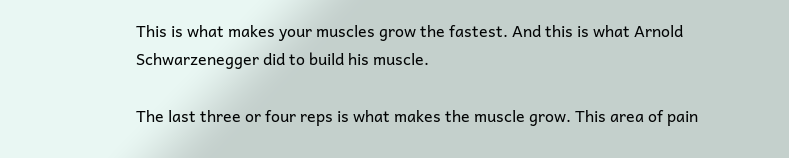This is what makes your muscles grow the fastest. And this is what Arnold Schwarzenegger did to build his muscle.

The last three or four reps is what makes the muscle grow. This area of pain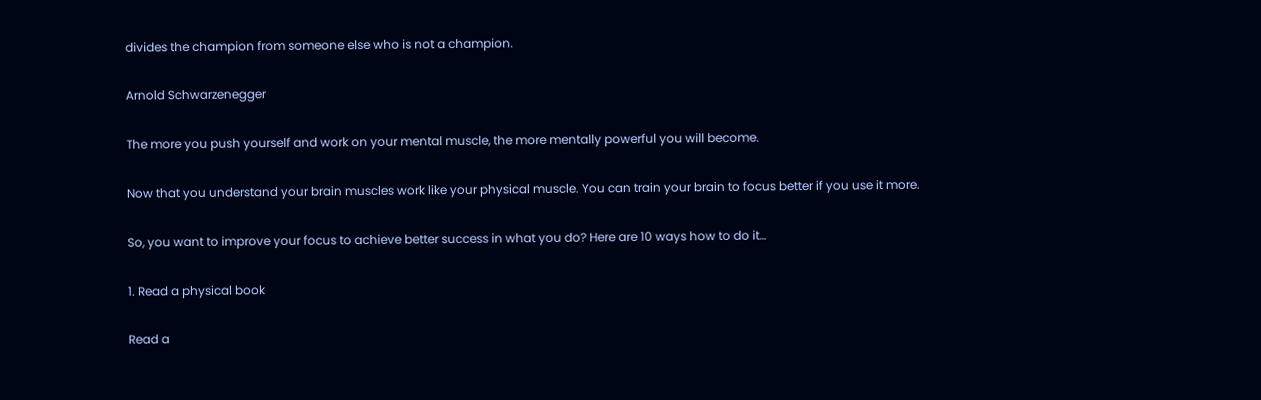divides the champion from someone else who is not a champion.

Arnold Schwarzenegger

The more you push yourself and work on your mental muscle, the more mentally powerful you will become.

Now that you understand your brain muscles work like your physical muscle. You can train your brain to focus better if you use it more.

So, you want to improve your focus to achieve better success in what you do? Here are 10 ways how to do it…

1. Read a physical book

Read a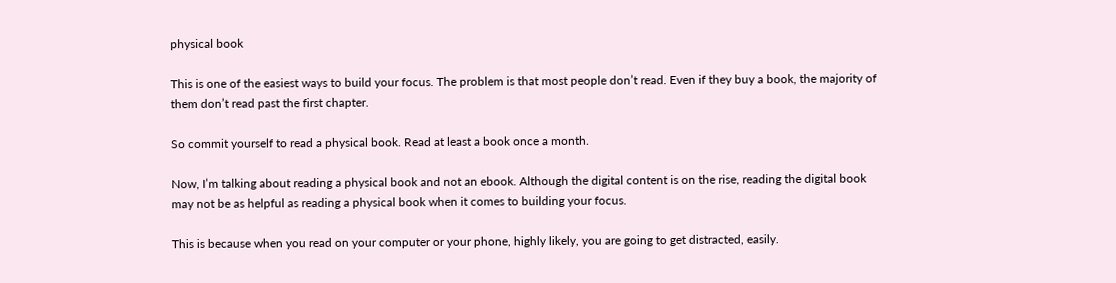physical book

This is one of the easiest ways to build your focus. The problem is that most people don’t read. Even if they buy a book, the majority of them don’t read past the first chapter.

So commit yourself to read a physical book. Read at least a book once a month.

Now, I’m talking about reading a physical book and not an ebook. Although the digital content is on the rise, reading the digital book may not be as helpful as reading a physical book when it comes to building your focus.

This is because when you read on your computer or your phone, highly likely, you are going to get distracted, easily.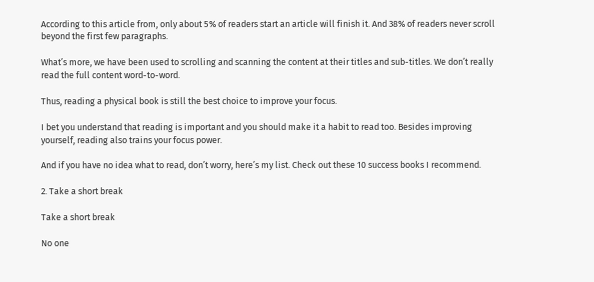According to this article from, only about 5% of readers start an article will finish it. And 38% of readers never scroll beyond the first few paragraphs.

What’s more, we have been used to scrolling and scanning the content at their titles and sub-titles. We don’t really read the full content word-to-word.

Thus, reading a physical book is still the best choice to improve your focus.

I bet you understand that reading is important and you should make it a habit to read too. Besides improving yourself, reading also trains your focus power.

And if you have no idea what to read, don’t worry, here’s my list. Check out these 10 success books I recommend.

2. Take a short break

Take a short break

No one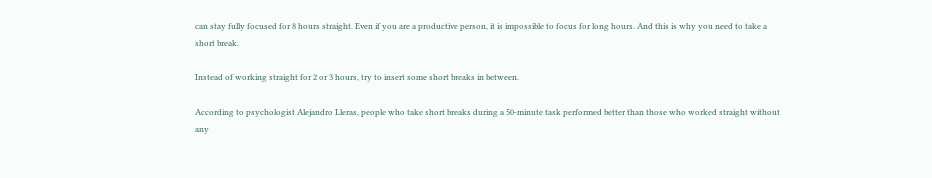can stay fully focused for 8 hours straight. Even if you are a productive person, it is impossible to focus for long hours. And this is why you need to take a short break.

Instead of working straight for 2 or 3 hours, try to insert some short breaks in between.

According to psychologist Alejandro Lleras, people who take short breaks during a 50-minute task performed better than those who worked straight without any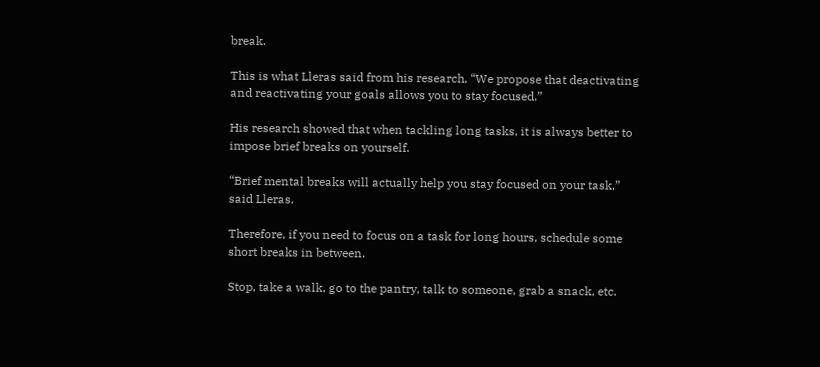break.

This is what Lleras said from his research, “We propose that deactivating and reactivating your goals allows you to stay focused.”

His research showed that when tackling long tasks, it is always better to impose brief breaks on yourself.

“Brief mental breaks will actually help you stay focused on your task,” said Lleras.

Therefore, if you need to focus on a task for long hours, schedule some short breaks in between.

Stop, take a walk, go to the pantry, talk to someone, grab a snack, etc.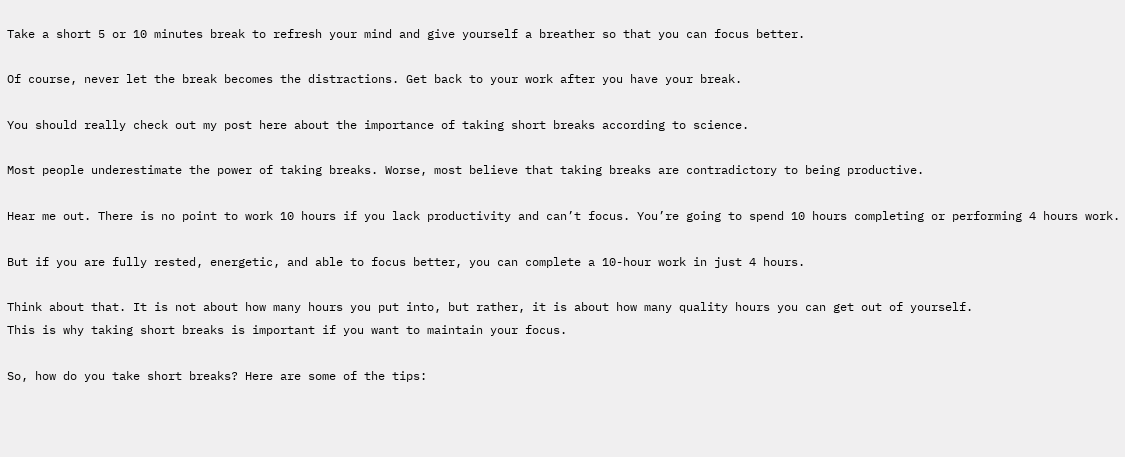Take a short 5 or 10 minutes break to refresh your mind and give yourself a breather so that you can focus better.

Of course, never let the break becomes the distractions. Get back to your work after you have your break.

You should really check out my post here about the importance of taking short breaks according to science.

Most people underestimate the power of taking breaks. Worse, most believe that taking breaks are contradictory to being productive.

Hear me out. There is no point to work 10 hours if you lack productivity and can’t focus. You’re going to spend 10 hours completing or performing 4 hours work.

But if you are fully rested, energetic, and able to focus better, you can complete a 10-hour work in just 4 hours.

Think about that. It is not about how many hours you put into, but rather, it is about how many quality hours you can get out of yourself.
This is why taking short breaks is important if you want to maintain your focus.

So, how do you take short breaks? Here are some of the tips: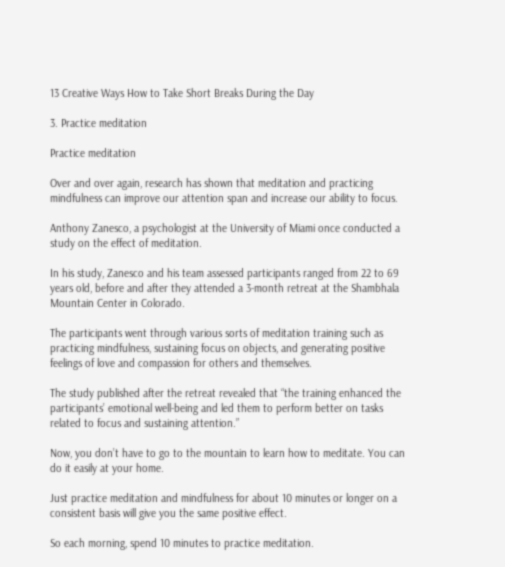13 Creative Ways How to Take Short Breaks During the Day

3. Practice meditation

Practice meditation

Over and over again, research has shown that meditation and practicing mindfulness can improve our attention span and increase our ability to focus.

Anthony Zanesco, a psychologist at the University of Miami once conducted a study on the effect of meditation.

In his study, Zanesco and his team assessed participants ranged from 22 to 69 years old, before and after they attended a 3-month retreat at the Shambhala Mountain Center in Colorado.

The participants went through various sorts of meditation training such as practicing mindfulness, sustaining focus on objects, and generating positive feelings of love and compassion for others and themselves.

The study published after the retreat revealed that “the training enhanced the participants’ emotional well-being and led them to perform better on tasks related to focus and sustaining attention.”

Now, you don’t have to go to the mountain to learn how to meditate. You can do it easily at your home.

Just practice meditation and mindfulness for about 10 minutes or longer on a consistent basis will give you the same positive effect.

So each morning, spend 10 minutes to practice meditation.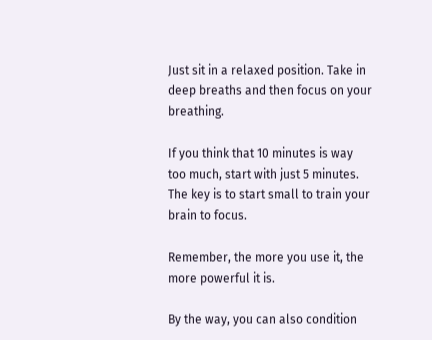Just sit in a relaxed position. Take in deep breaths and then focus on your breathing.

If you think that 10 minutes is way too much, start with just 5 minutes. The key is to start small to train your brain to focus.

Remember, the more you use it, the more powerful it is.

By the way, you can also condition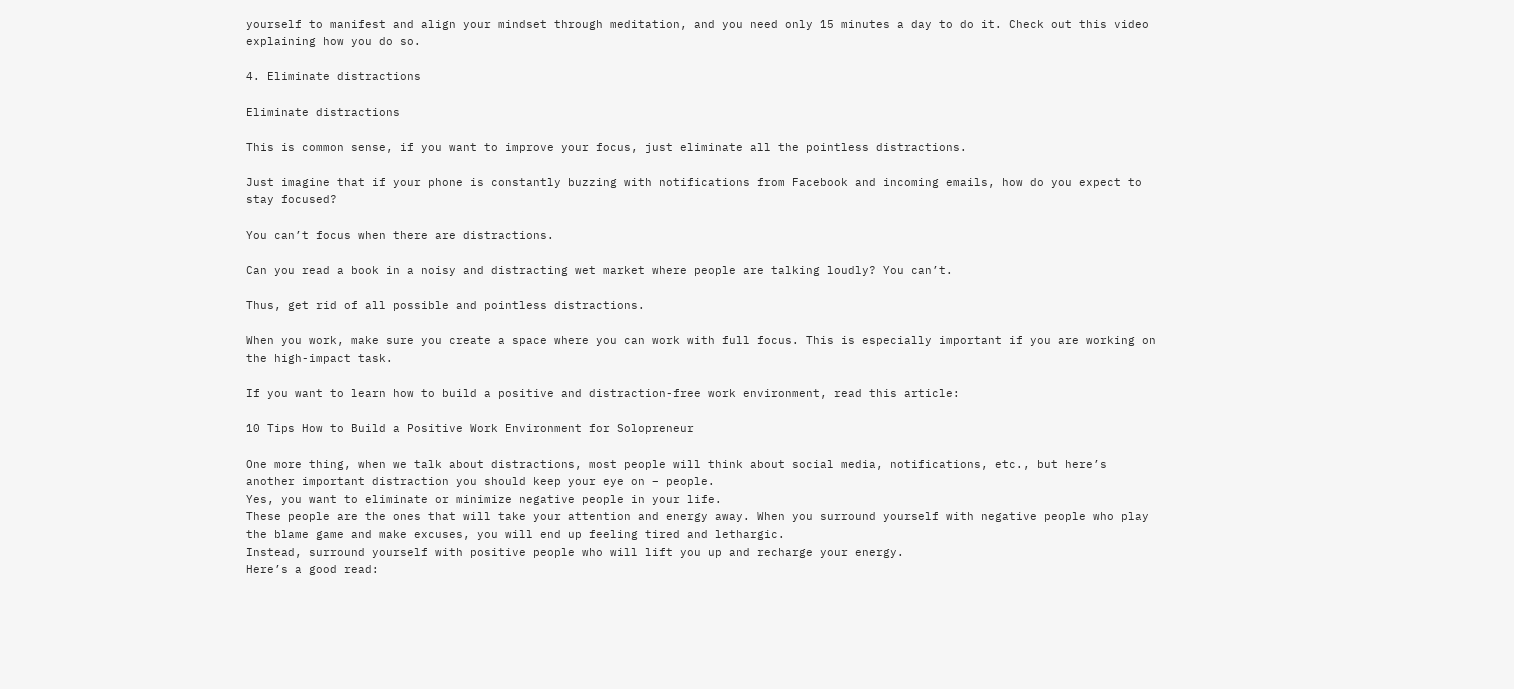yourself to manifest and align your mindset through meditation, and you need only 15 minutes a day to do it. Check out this video explaining how you do so.

4. Eliminate distractions

Eliminate distractions

This is common sense, if you want to improve your focus, just eliminate all the pointless distractions.

Just imagine that if your phone is constantly buzzing with notifications from Facebook and incoming emails, how do you expect to stay focused?

You can’t focus when there are distractions.

Can you read a book in a noisy and distracting wet market where people are talking loudly? You can’t.

Thus, get rid of all possible and pointless distractions.

When you work, make sure you create a space where you can work with full focus. This is especially important if you are working on the high-impact task.

If you want to learn how to build a positive and distraction-free work environment, read this article:

10 Tips How to Build a Positive Work Environment for Solopreneur

One more thing, when we talk about distractions, most people will think about social media, notifications, etc., but here’s another important distraction you should keep your eye on – people.
Yes, you want to eliminate or minimize negative people in your life.
These people are the ones that will take your attention and energy away. When you surround yourself with negative people who play the blame game and make excuses, you will end up feeling tired and lethargic.
Instead, surround yourself with positive people who will lift you up and recharge your energy.
Here’s a good read: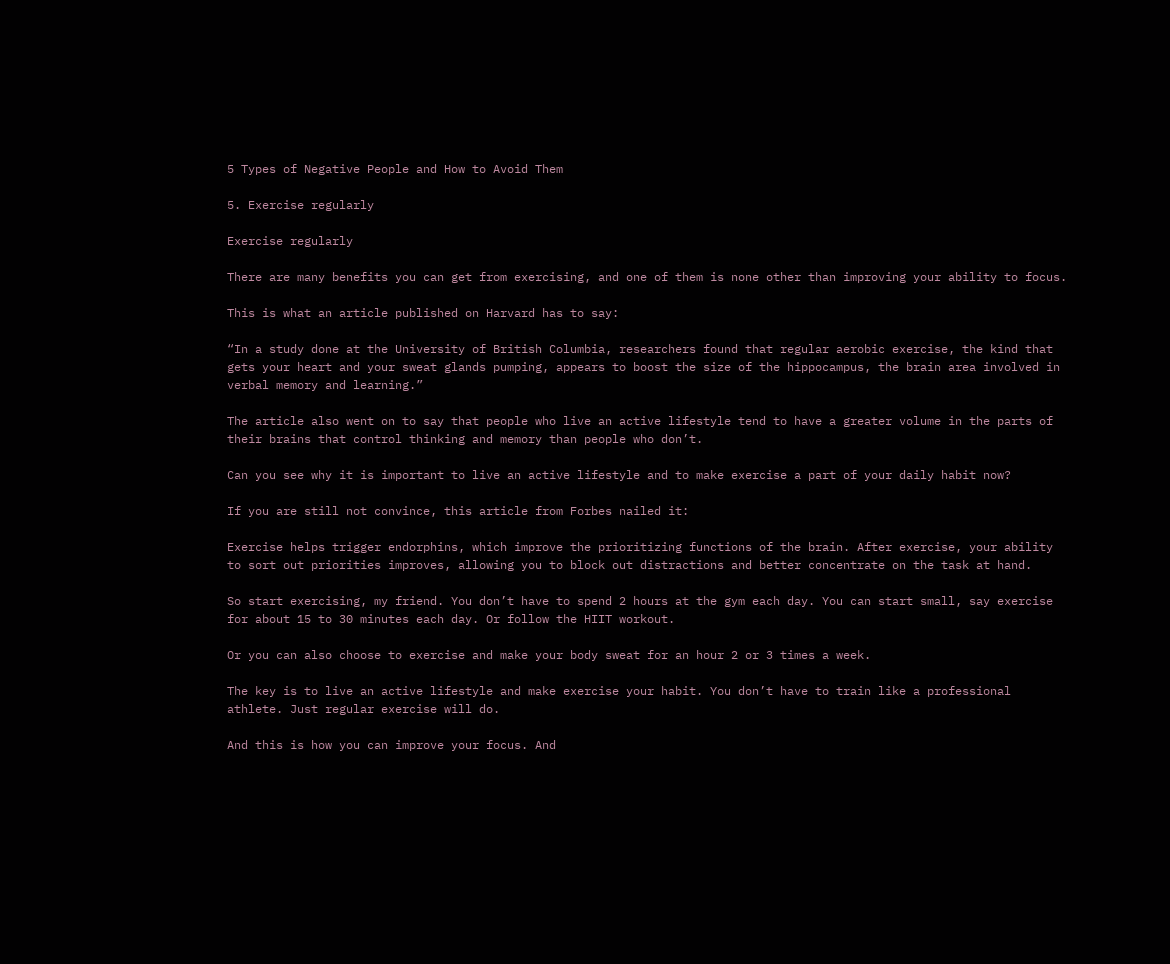5 Types of Negative People and How to Avoid Them

5. Exercise regularly

Exercise regularly

There are many benefits you can get from exercising, and one of them is none other than improving your ability to focus.

This is what an article published on Harvard has to say:

“In a study done at the University of British Columbia, researchers found that regular aerobic exercise, the kind that gets your heart and your sweat glands pumping, appears to boost the size of the hippocampus, the brain area involved in verbal memory and learning.”

The article also went on to say that people who live an active lifestyle tend to have a greater volume in the parts of their brains that control thinking and memory than people who don’t.

Can you see why it is important to live an active lifestyle and to make exercise a part of your daily habit now?

If you are still not convince, this article from Forbes nailed it:

Exercise helps trigger endorphins, which improve the prioritizing functions of the brain. After exercise, your ability to sort out priorities improves, allowing you to block out distractions and better concentrate on the task at hand.

So start exercising, my friend. You don’t have to spend 2 hours at the gym each day. You can start small, say exercise for about 15 to 30 minutes each day. Or follow the HIIT workout.

Or you can also choose to exercise and make your body sweat for an hour 2 or 3 times a week.

The key is to live an active lifestyle and make exercise your habit. You don’t have to train like a professional athlete. Just regular exercise will do.

And this is how you can improve your focus. And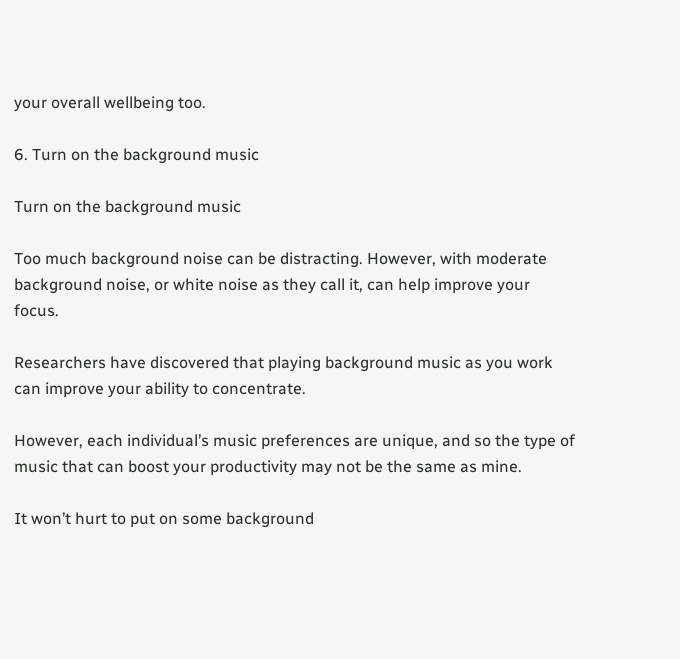your overall wellbeing too.

6. Turn on the background music

Turn on the background music

Too much background noise can be distracting. However, with moderate background noise, or white noise as they call it, can help improve your focus.

Researchers have discovered that playing background music as you work can improve your ability to concentrate.

However, each individual’s music preferences are unique, and so the type of music that can boost your productivity may not be the same as mine.

It won’t hurt to put on some background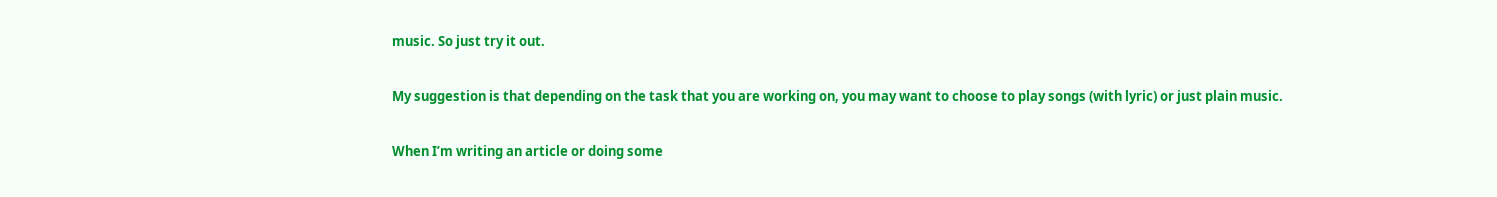music. So just try it out.

My suggestion is that depending on the task that you are working on, you may want to choose to play songs (with lyric) or just plain music.

When I’m writing an article or doing some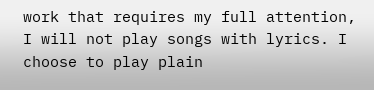work that requires my full attention, I will not play songs with lyrics. I choose to play plain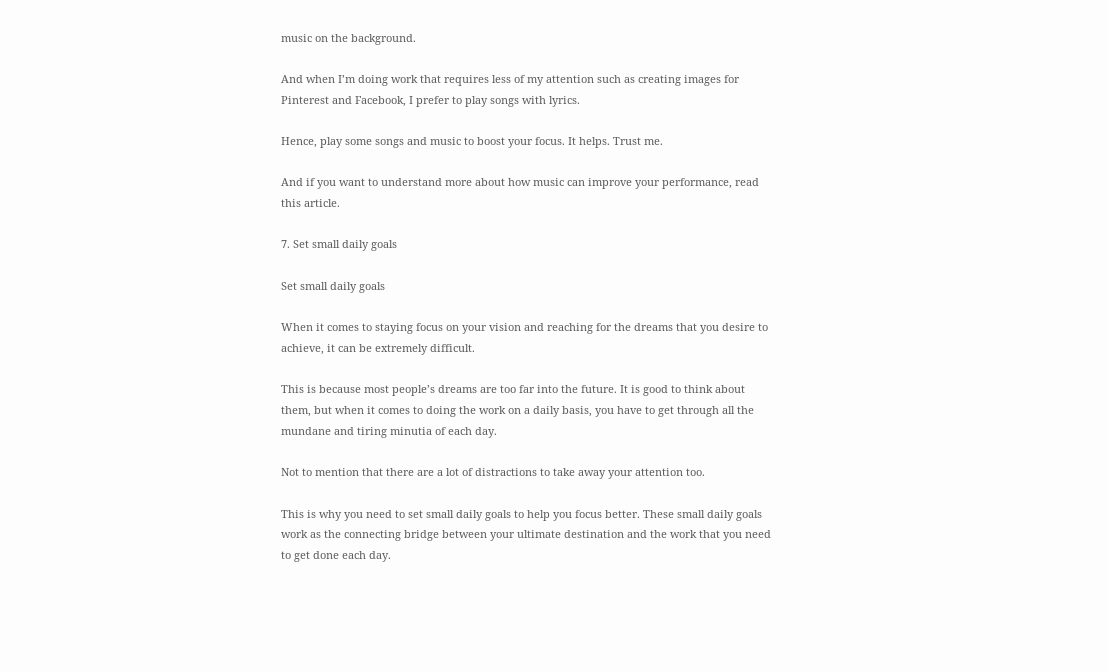music on the background.

And when I’m doing work that requires less of my attention such as creating images for Pinterest and Facebook, I prefer to play songs with lyrics.

Hence, play some songs and music to boost your focus. It helps. Trust me.

And if you want to understand more about how music can improve your performance, read this article.

7. Set small daily goals

Set small daily goals

When it comes to staying focus on your vision and reaching for the dreams that you desire to achieve, it can be extremely difficult.

This is because most people’s dreams are too far into the future. It is good to think about them, but when it comes to doing the work on a daily basis, you have to get through all the mundane and tiring minutia of each day.

Not to mention that there are a lot of distractions to take away your attention too.

This is why you need to set small daily goals to help you focus better. These small daily goals work as the connecting bridge between your ultimate destination and the work that you need to get done each day.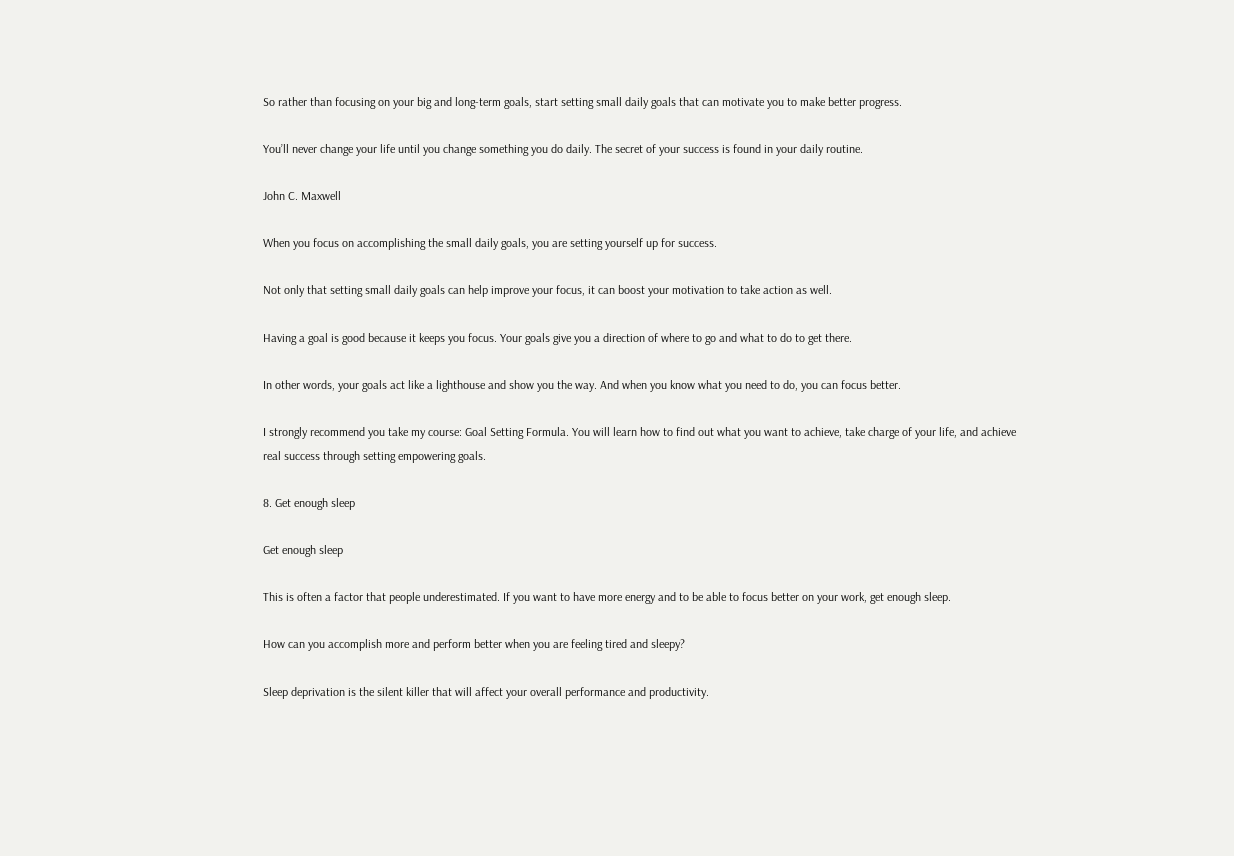So rather than focusing on your big and long-term goals, start setting small daily goals that can motivate you to make better progress.

You’ll never change your life until you change something you do daily. The secret of your success is found in your daily routine.

John C. Maxwell

When you focus on accomplishing the small daily goals, you are setting yourself up for success.

Not only that setting small daily goals can help improve your focus, it can boost your motivation to take action as well.

Having a goal is good because it keeps you focus. Your goals give you a direction of where to go and what to do to get there.

In other words, your goals act like a lighthouse and show you the way. And when you know what you need to do, you can focus better.

I strongly recommend you take my course: Goal Setting Formula. You will learn how to find out what you want to achieve, take charge of your life, and achieve real success through setting empowering goals.

8. Get enough sleep

Get enough sleep

This is often a factor that people underestimated. If you want to have more energy and to be able to focus better on your work, get enough sleep.

How can you accomplish more and perform better when you are feeling tired and sleepy?

Sleep deprivation is the silent killer that will affect your overall performance and productivity.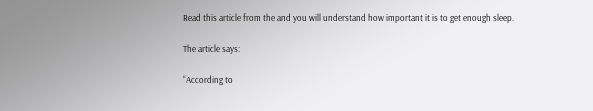Read this article from the and you will understand how important it is to get enough sleep.

The article says:

“According to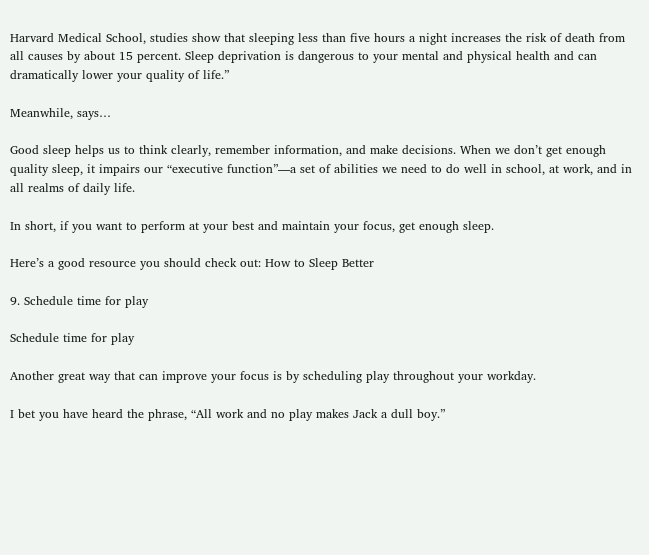Harvard Medical School, studies show that sleeping less than five hours a night increases the risk of death from all causes by about 15 percent. Sleep deprivation is dangerous to your mental and physical health and can dramatically lower your quality of life.”

Meanwhile, says…

Good sleep helps us to think clearly, remember information, and make decisions. When we don’t get enough quality sleep, it impairs our “executive function”—a set of abilities we need to do well in school, at work, and in all realms of daily life.

In short, if you want to perform at your best and maintain your focus, get enough sleep.

Here’s a good resource you should check out: How to Sleep Better

9. Schedule time for play

Schedule time for play

Another great way that can improve your focus is by scheduling play throughout your workday.

I bet you have heard the phrase, “All work and no play makes Jack a dull boy.”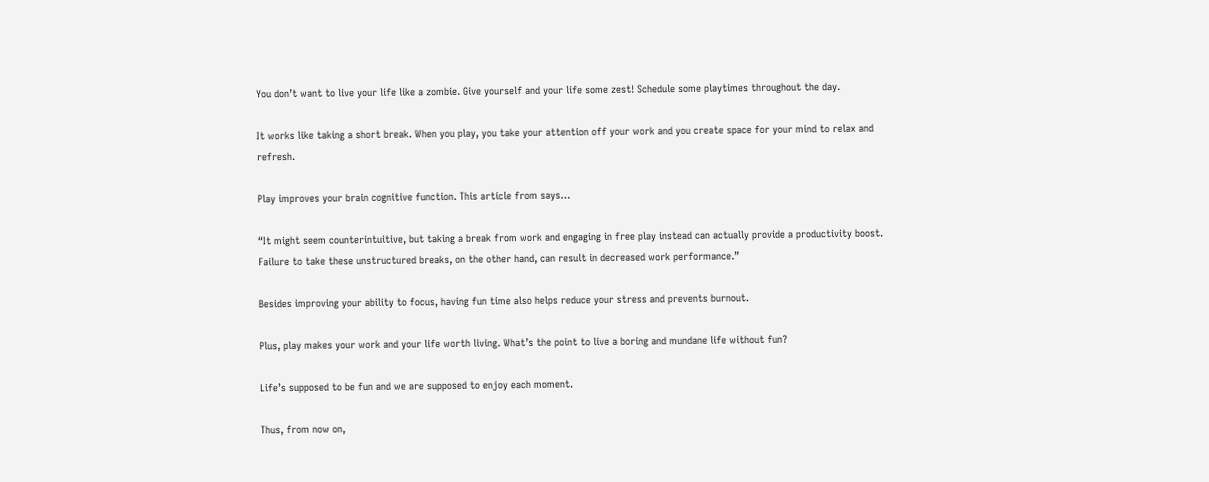You don’t want to live your life like a zombie. Give yourself and your life some zest! Schedule some playtimes throughout the day.

It works like taking a short break. When you play, you take your attention off your work and you create space for your mind to relax and refresh.

Play improves your brain cognitive function. This article from says…

“It might seem counterintuitive, but taking a break from work and engaging in free play instead can actually provide a productivity boost. Failure to take these unstructured breaks, on the other hand, can result in decreased work performance.”

Besides improving your ability to focus, having fun time also helps reduce your stress and prevents burnout.

Plus, play makes your work and your life worth living. What’s the point to live a boring and mundane life without fun?

Life’s supposed to be fun and we are supposed to enjoy each moment.

Thus, from now on,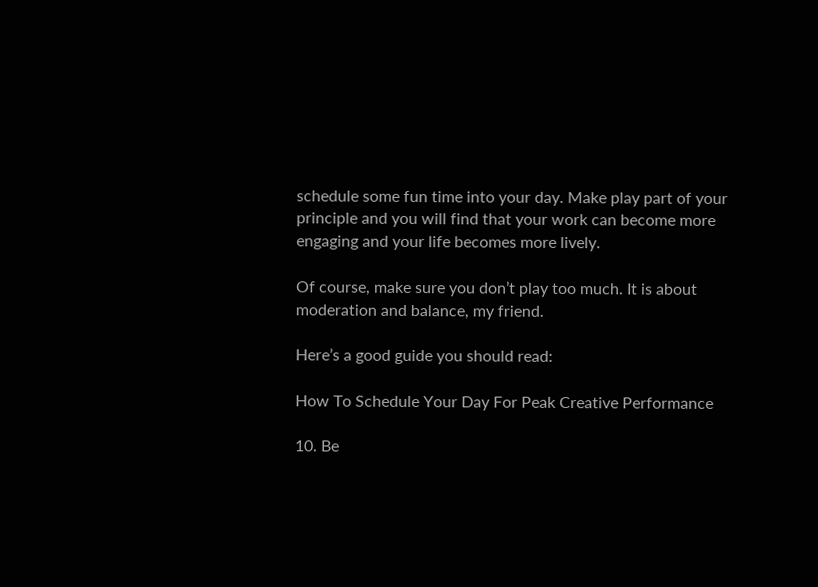schedule some fun time into your day. Make play part of your principle and you will find that your work can become more engaging and your life becomes more lively.

Of course, make sure you don’t play too much. It is about moderation and balance, my friend.

Here’s a good guide you should read:

How To Schedule Your Day For Peak Creative Performance

10. Be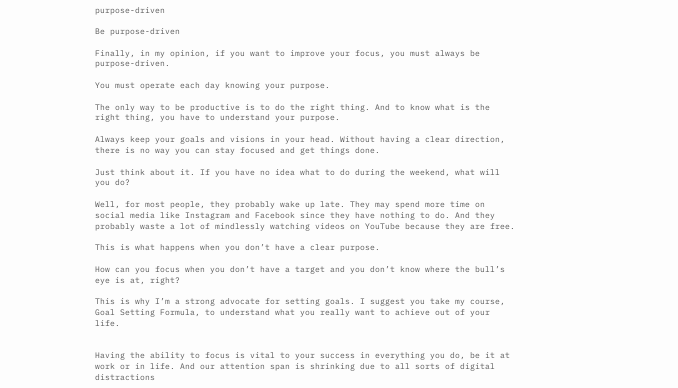purpose-driven

Be purpose-driven

Finally, in my opinion, if you want to improve your focus, you must always be purpose-driven.

You must operate each day knowing your purpose.

The only way to be productive is to do the right thing. And to know what is the right thing, you have to understand your purpose.

Always keep your goals and visions in your head. Without having a clear direction, there is no way you can stay focused and get things done.

Just think about it. If you have no idea what to do during the weekend, what will you do?

Well, for most people, they probably wake up late. They may spend more time on social media like Instagram and Facebook since they have nothing to do. And they probably waste a lot of mindlessly watching videos on YouTube because they are free.

This is what happens when you don’t have a clear purpose.

How can you focus when you don’t have a target and you don’t know where the bull’s eye is at, right?

This is why I’m a strong advocate for setting goals. I suggest you take my course, Goal Setting Formula, to understand what you really want to achieve out of your life.


Having the ability to focus is vital to your success in everything you do, be it at work or in life. And our attention span is shrinking due to all sorts of digital distractions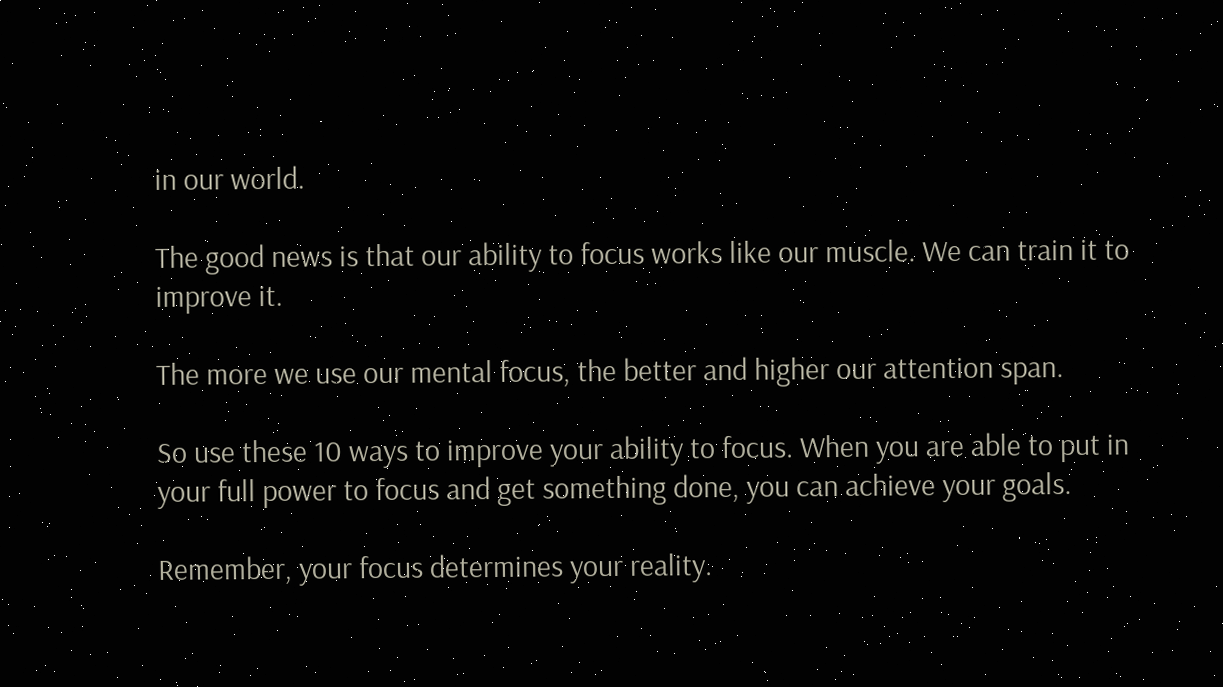in our world.

The good news is that our ability to focus works like our muscle. We can train it to improve it.

The more we use our mental focus, the better and higher our attention span.

So use these 10 ways to improve your ability to focus. When you are able to put in your full power to focus and get something done, you can achieve your goals.

Remember, your focus determines your reality.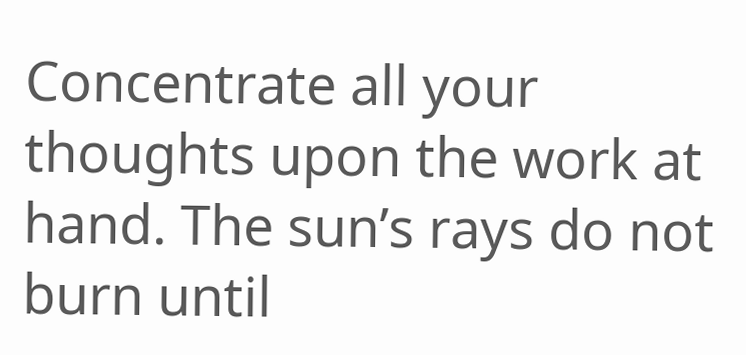Concentrate all your thoughts upon the work at hand. The sun’s rays do not burn until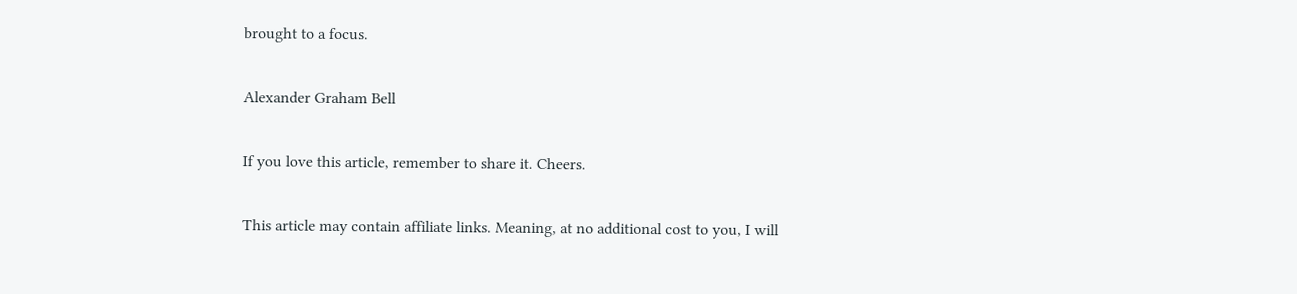brought to a focus.

Alexander Graham Bell

If you love this article, remember to share it. Cheers.

This article may contain affiliate links. Meaning, at no additional cost to you, I will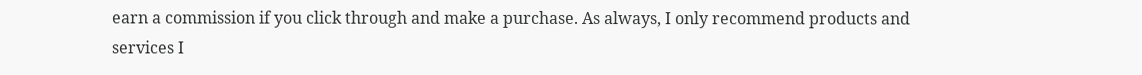earn a commission if you click through and make a purchase. As always, I only recommend products and services I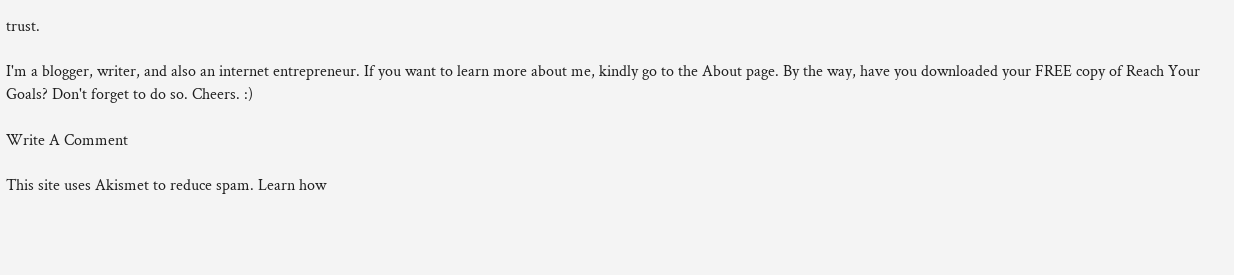trust.

I'm a blogger, writer, and also an internet entrepreneur. If you want to learn more about me, kindly go to the About page. By the way, have you downloaded your FREE copy of Reach Your Goals? Don't forget to do so. Cheers. :)

Write A Comment

This site uses Akismet to reduce spam. Learn how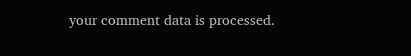your comment data is processed.